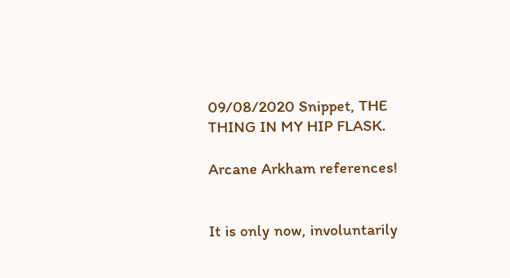09/08/2020 Snippet, THE THING IN MY HIP FLASK.

Arcane Arkham references!


It is only now, involuntarily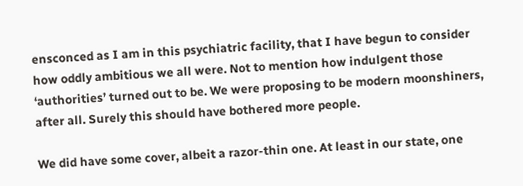ensconced as I am in this psychiatric facility, that I have begun to consider how oddly ambitious we all were. Not to mention how indulgent those ‘authorities’ turned out to be. We were proposing to be modern moonshiners, after all. Surely this should have bothered more people.

We did have some cover, albeit a razor-thin one. At least in our state, one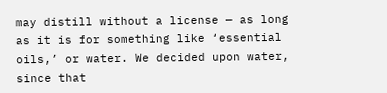may distill without a license — as long as it is for something like ‘essential oils,’ or water. We decided upon water, since that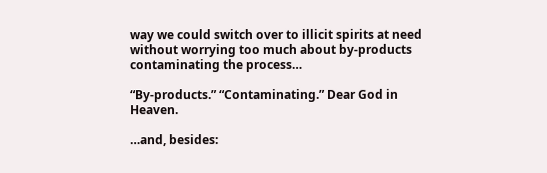way we could switch over to illicit spirits at need without worrying too much about by-products contaminating the process…

“By-products.” “Contaminating.” Dear God in Heaven.

…and, besides: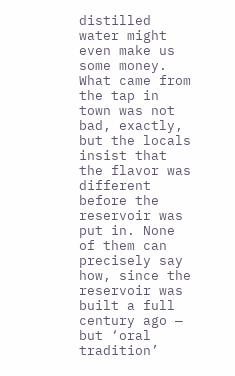distilled water might even make us some money. What came from the tap in town was not bad, exactly, but the locals insist that the flavor was different before the reservoir was put in. None of them can precisely say how, since the reservoir was built a full century ago — but ‘oral tradition’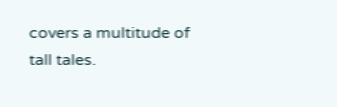covers a multitude of tall tales.